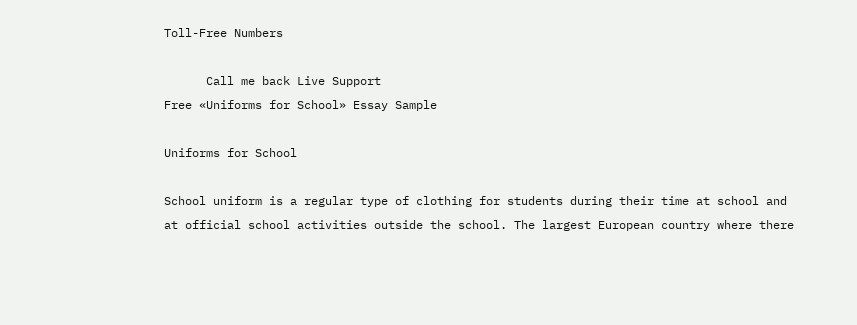Toll-Free Numbers

      Call me back Live Support
Free «Uniforms for School» Essay Sample

Uniforms for School

School uniform is a regular type of clothing for students during their time at school and at official school activities outside the school. The largest European country where there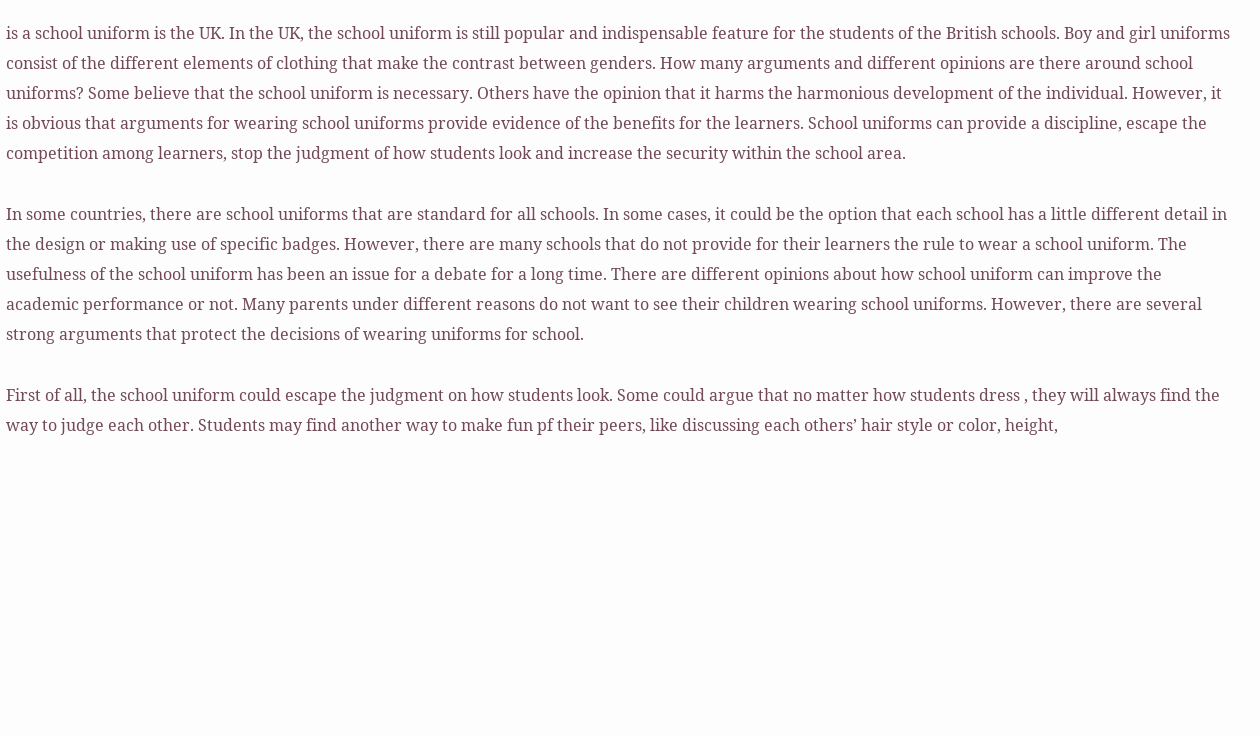is a school uniform is the UK. In the UK, the school uniform is still popular and indispensable feature for the students of the British schools. Boy and girl uniforms consist of the different elements of clothing that make the contrast between genders. How many arguments and different opinions are there around school uniforms? Some believe that the school uniform is necessary. Others have the opinion that it harms the harmonious development of the individual. However, it is obvious that arguments for wearing school uniforms provide evidence of the benefits for the learners. School uniforms can provide a discipline, escape the competition among learners, stop the judgment of how students look and increase the security within the school area.

In some countries, there are school uniforms that are standard for all schools. In some cases, it could be the option that each school has a little different detail in the design or making use of specific badges. However, there are many schools that do not provide for their learners the rule to wear a school uniform. The usefulness of the school uniform has been an issue for a debate for a long time. There are different opinions about how school uniform can improve the academic performance or not. Many parents under different reasons do not want to see their children wearing school uniforms. However, there are several strong arguments that protect the decisions of wearing uniforms for school.

First of all, the school uniform could escape the judgment on how students look. Some could argue that no matter how students dress , they will always find the way to judge each other. Students may find another way to make fun pf their peers, like discussing each others’ hair style or color, height,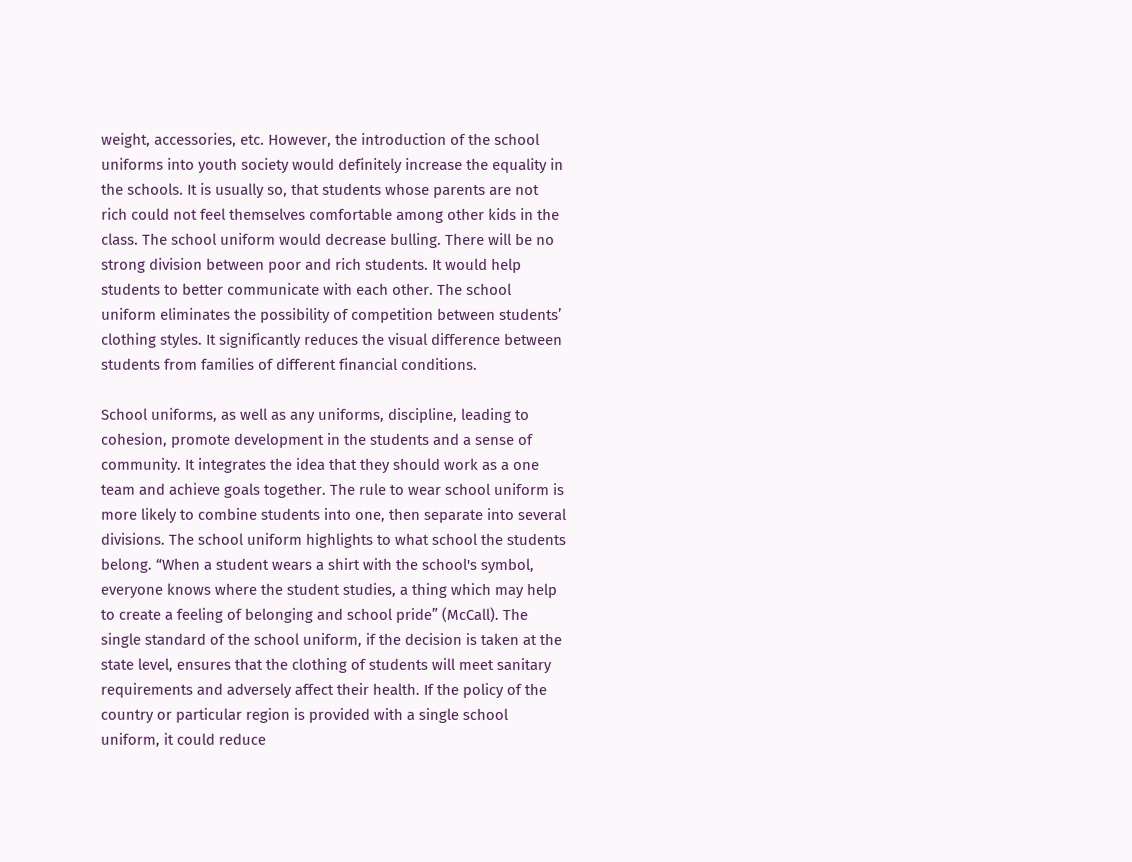weight, accessories, etc. However, the introduction of the school uniforms into youth society would definitely increase the equality in the schools. It is usually so, that students whose parents are not rich could not feel themselves comfortable among other kids in the class. The school uniform would decrease bulling. There will be no strong division between poor and rich students. It would help students to better communicate with each other. The school uniform eliminates the possibility of competition between students’ clothing styles. It significantly reduces the visual difference between students from families of different financial conditions.

School uniforms, as well as any uniforms, discipline, leading to cohesion, promote development in the students and a sense of community. It integrates the idea that they should work as a one team and achieve goals together. The rule to wear school uniform is more likely to combine students into one, then separate into several divisions. The school uniform highlights to what school the students belong. “When a student wears a shirt with the school's symbol, everyone knows where the student studies, a thing which may help to create a feeling of belonging and school pride” (McCall). The single standard of the school uniform, if the decision is taken at the state level, ensures that the clothing of students will meet sanitary requirements and adversely affect their health. If the policy of the country or particular region is provided with a single school uniform, it could reduce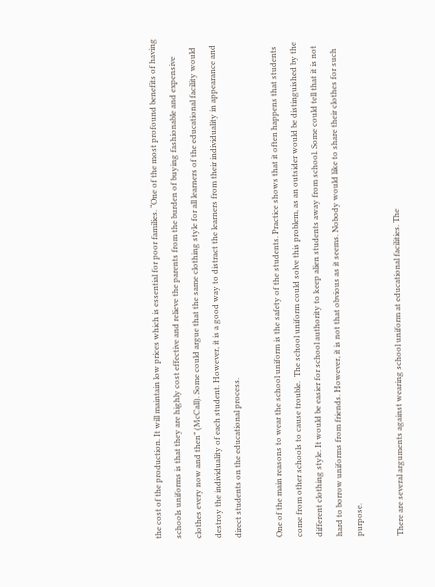the cost of the production. It will maintain low prices which is essential for poor families. “One of the most profound benefits of having schools uniforms is that they are highly cost effective and relieve the parents from the burden of buying fashionable and expensive clothes every now and then” (McCall). Some could argue that the same clothing style for all learners of the educational facility would destroy the individuality of each student. However, it is a good way to distract the learners from their individuality in appearance and direct students on the educational process.

One of the main reasons to wear the school uniform is the safety of the students. Practice shows that it often happens that students come from other schools to cause trouble.  The school uniform could solve this problem, as an outsider would be distinguished by the different clothing style. It would be easier for school authority to keep alien students away from school. Some could tell that it is not hard to borrow uniforms from friends. However, it is not that obvious as it seems. Nobody would like to share their clothes for such purpose.

There are several arguments against wearing school uniform at educational facilities. The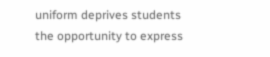uniform deprives students the opportunity to express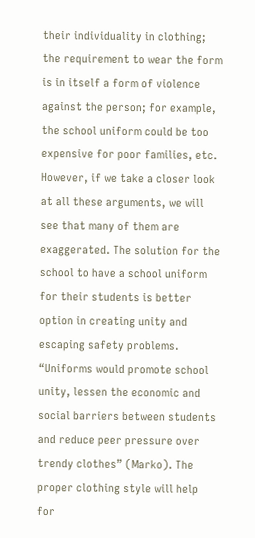their individuality in clothing; the requirement to wear the form is in itself a form of violence against the person; for example, the school uniform could be too expensive for poor families, etc. However, if we take a closer look at all these arguments, we will see that many of them are exaggerated. The solution for the school to have a school uniform for their students is better option in creating unity and escaping safety problems. “Uniforms would promote school unity, lessen the economic and social barriers between students and reduce peer pressure over trendy clothes” (Marko). The proper clothing style will help for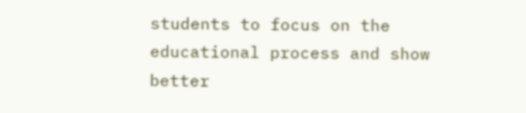students to focus on the educational process and show better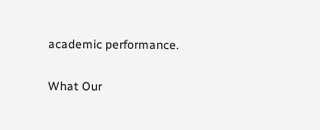academic performance.


What Our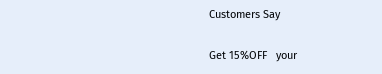Customers Say

Get 15%OFF   your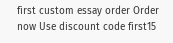first custom essay order Order now Use discount code first15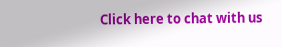Click here to chat with us